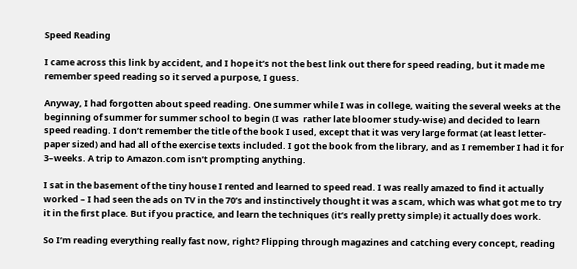Speed Reading

I came across this link by accident, and I hope it’s not the best link out there for speed reading, but it made me remember speed reading so it served a purpose, I guess.

Anyway, I had forgotten about speed reading. One summer while I was in college, waiting the several weeks at the beginning of summer for summer school to begin (I was  rather late bloomer study-wise) and decided to learn speed reading. I don’t remember the title of the book I used, except that it was very large format (at least letter-paper sized) and had all of the exercise texts included. I got the book from the library, and as I remember I had it for 3–weeks. A trip to Amazon.com isn’t prompting anything.

I sat in the basement of the tiny house I rented and learned to speed read. I was really amazed to find it actually worked – I had seen the ads on TV in the 70’s and instinctively thought it was a scam, which was what got me to try it in the first place. But if you practice, and learn the techniques (it’s really pretty simple) it actually does work.

So I’m reading everything really fast now, right? Flipping through magazines and catching every concept, reading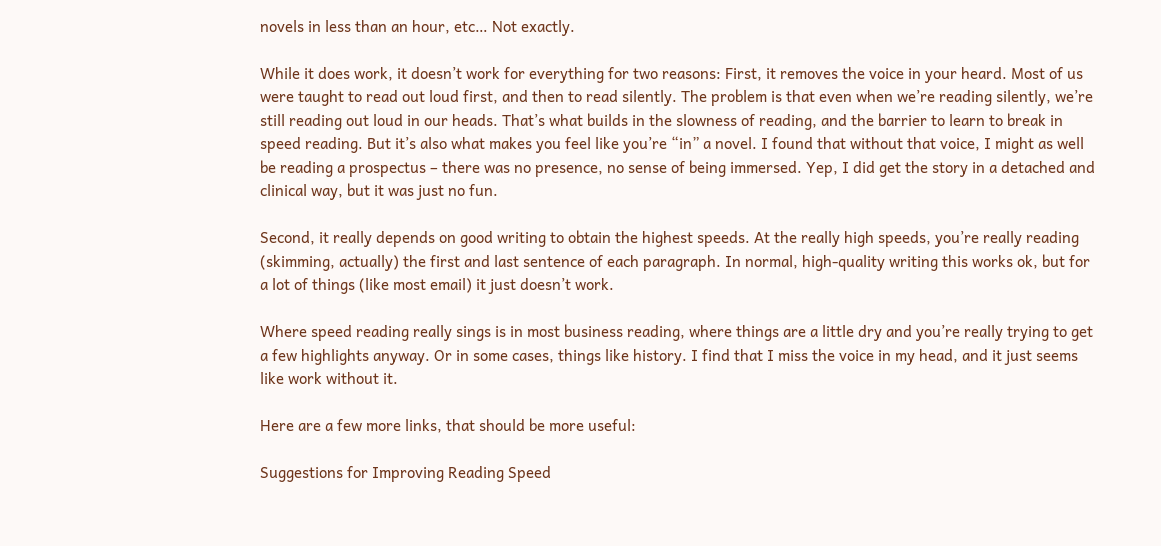novels in less than an hour, etc… Not exactly.

While it does work, it doesn’t work for everything for two reasons: First, it removes the voice in your heard. Most of us were taught to read out loud first, and then to read silently. The problem is that even when we’re reading silently, we’re still reading out loud in our heads. That’s what builds in the slowness of reading, and the barrier to learn to break in speed reading. But it’s also what makes you feel like you’re “in” a novel. I found that without that voice, I might as well be reading a prospectus – there was no presence, no sense of being immersed. Yep, I did get the story in a detached and clinical way, but it was just no fun.

Second, it really depends on good writing to obtain the highest speeds. At the really high speeds, you’re really reading (skimming, actually) the first and last sentence of each paragraph. In normal, high-quality writing this works ok, but for a lot of things (like most email) it just doesn’t work.

Where speed reading really sings is in most business reading, where things are a little dry and you’re really trying to get a few highlights anyway. Or in some cases, things like history. I find that I miss the voice in my head, and it just seems like work without it.

Here are a few more links, that should be more useful:

Suggestions for Improving Reading Speed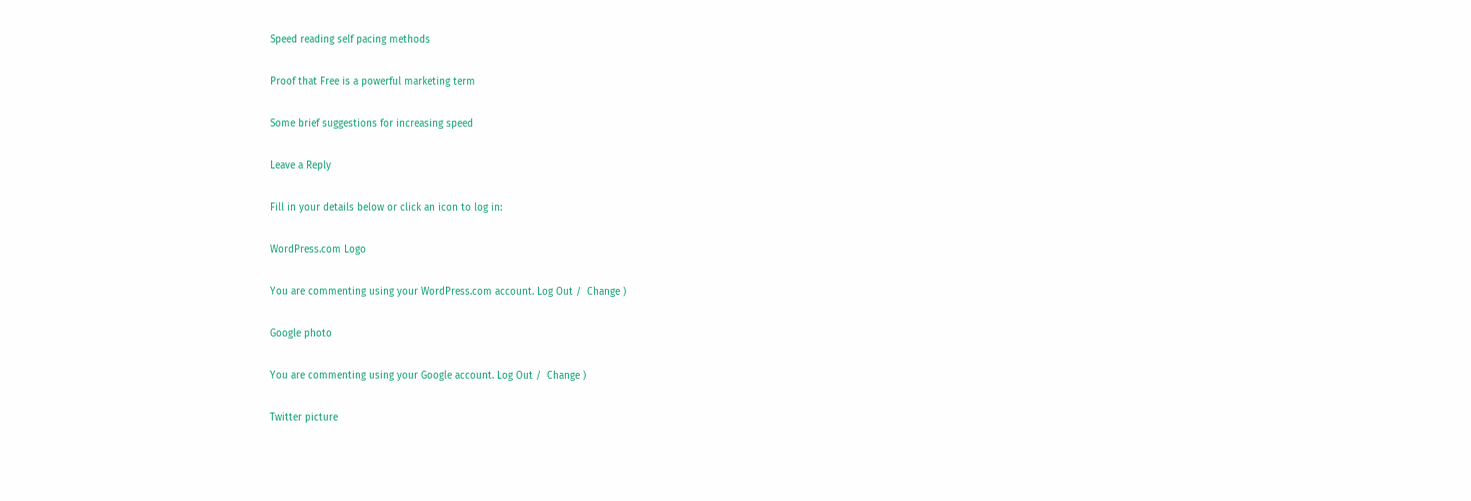Speed reading self pacing methods

Proof that Free is a powerful marketing term

Some brief suggestions for increasing speed

Leave a Reply

Fill in your details below or click an icon to log in:

WordPress.com Logo

You are commenting using your WordPress.com account. Log Out /  Change )

Google photo

You are commenting using your Google account. Log Out /  Change )

Twitter picture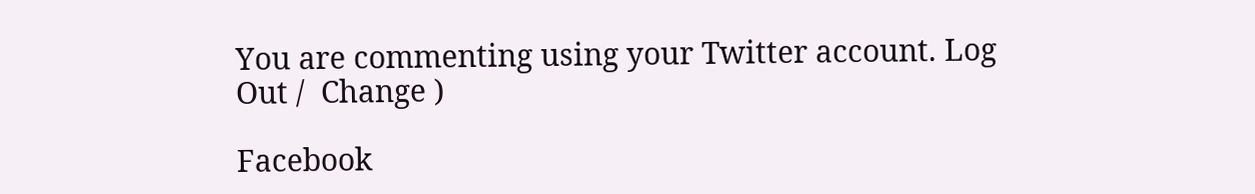You are commenting using your Twitter account. Log Out /  Change )

Facebook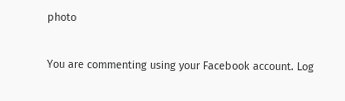photo

You are commenting using your Facebook account. Log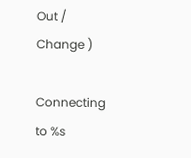Out /  Change )

Connecting to %s